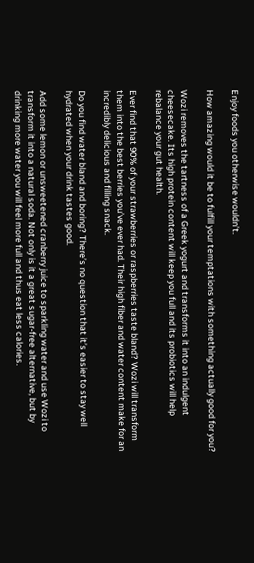Enjoy foods you otherwise wouldn’t.

How amazing would it be to fulfill your temptations with something actually good for you?

Wozi removes the tartness of a Greek yogurt and transforms it into an indulgent cheesecake. Its high protein content will keep you full and its probiotics will help rebalance your gut health.

Ever find that 90% of your strawberries or raspberries taste bland? Wozi will transform them into the best berries you’ve ever had. Their high fiber and water content make for an incredibly delicious and filling snack.

Do you find water bland and boring? There’s no question that it’s easier to stay well hydrated when your drink tastes good.

Add some lemon or unsweetened cranberry juice to sparkling water and use Wozi to transform it into a natural soda. Not only is it a great sugar-free alternative, but by drinking more water you will feel more full and thus eat less calories.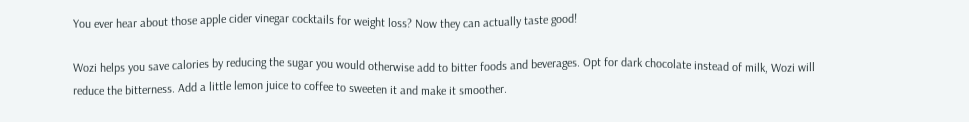You ever hear about those apple cider vinegar cocktails for weight loss? Now they can actually taste good!

Wozi helps you save calories by reducing the sugar you would otherwise add to bitter foods and beverages. Opt for dark chocolate instead of milk, Wozi will reduce the bitterness. Add a little lemon juice to coffee to sweeten it and make it smoother.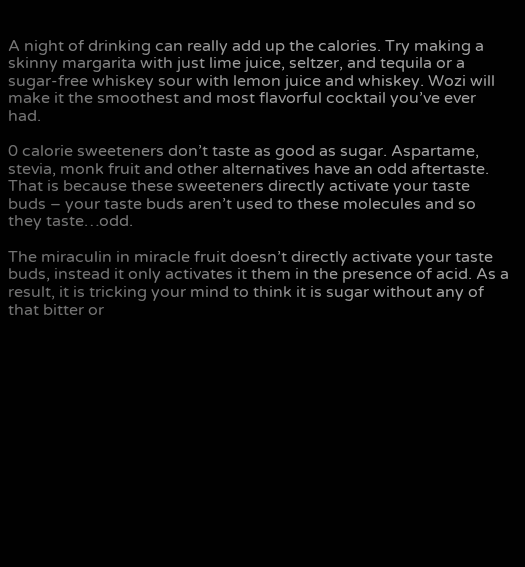A night of drinking can really add up the calories. Try making a skinny margarita with just lime juice, seltzer, and tequila or a sugar-free whiskey sour with lemon juice and whiskey. Wozi will make it the smoothest and most flavorful cocktail you’ve ever had.

0 calorie sweeteners don’t taste as good as sugar. Aspartame, stevia, monk fruit and other alternatives have an odd aftertaste. That is because these sweeteners directly activate your taste buds – your taste buds aren’t used to these molecules and so they taste…odd.

The miraculin in miracle fruit doesn’t directly activate your taste buds, instead it only activates it them in the presence of acid. As a result, it is tricking your mind to think it is sugar without any of that bitter or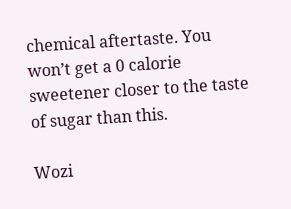chemical aftertaste. You won’t get a 0 calorie sweetener closer to the taste of sugar than this.

Wozi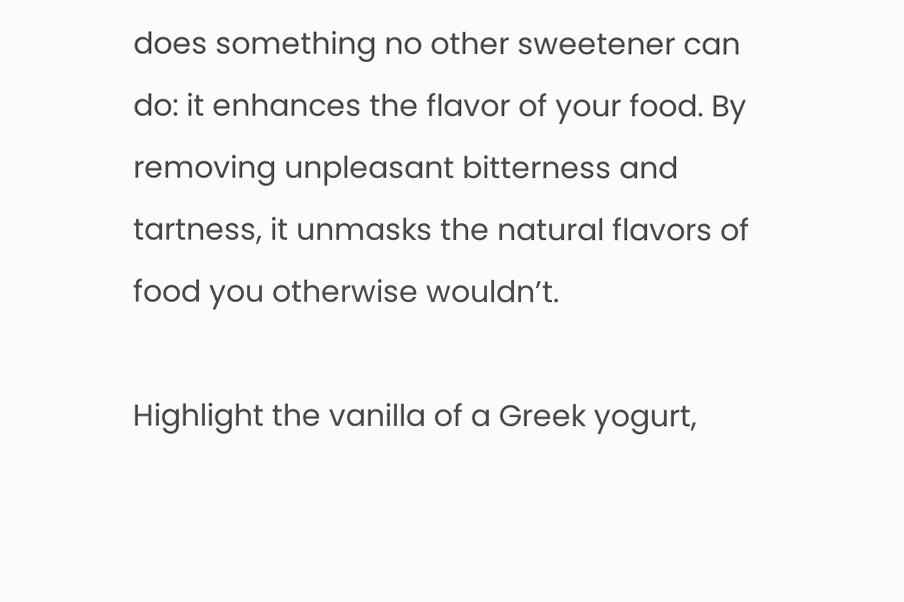does something no other sweetener can do: it enhances the flavor of your food. By removing unpleasant bitterness and tartness, it unmasks the natural flavors of food you otherwise wouldn’t.

Highlight the vanilla of a Greek yogurt,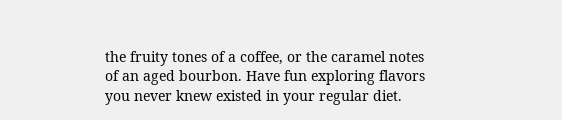the fruity tones of a coffee, or the caramel notes of an aged bourbon. Have fun exploring flavors you never knew existed in your regular diet.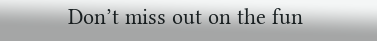Don’t miss out on the fun